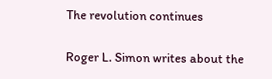The revolution continues


Roger L. Simon writes about the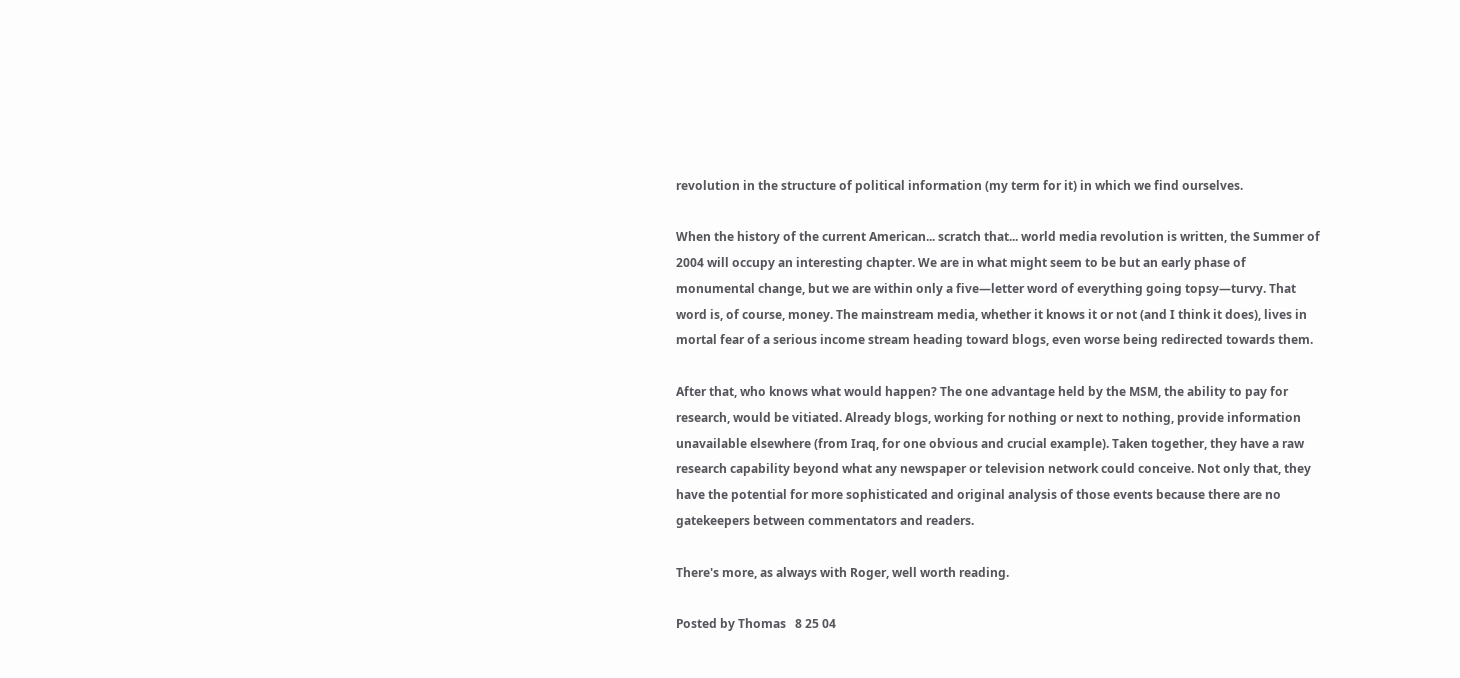revolution in the structure of political information (my term for it) in which we find ourselves.

When the history of the current American... scratch that... world media revolution is written, the Summer of 2004 will occupy an interesting chapter. We are in what might seem to be but an early phase of monumental change, but we are within only a five—letter word of everything going topsy—turvy. That word is, of course, money. The mainstream media, whether it knows it or not (and I think it does), lives in mortal fear of a serious income stream heading toward blogs, even worse being redirected towards them.

After that, who knows what would happen? The one advantage held by the MSM, the ability to pay for research, would be vitiated. Already blogs, working for nothing or next to nothing, provide information unavailable elsewhere (from Iraq, for one obvious and crucial example). Taken together, they have a raw research capability beyond what any newspaper or television network could conceive. Not only that, they have the potential for more sophisticated and original analysis of those events because there are no gatekeepers between commentators and readers.

There's more, as always with Roger, well worth reading.

Posted by Thomas   8 25 04